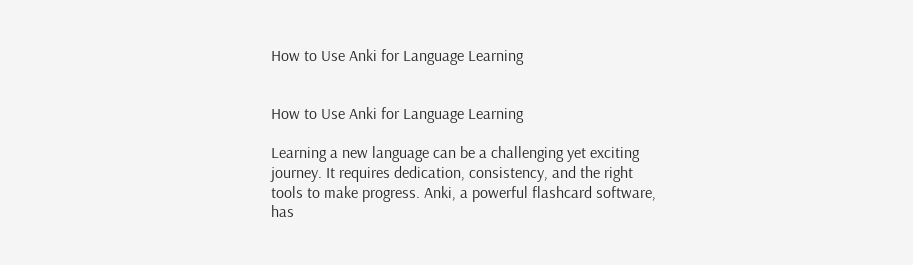How to Use Anki for Language Learning


How to Use Anki for Language Learning

Learning a new language can be a challenging yet exciting journey. It requires dedication, consistency, and the right tools to make progress. Anki, a powerful flashcard software, has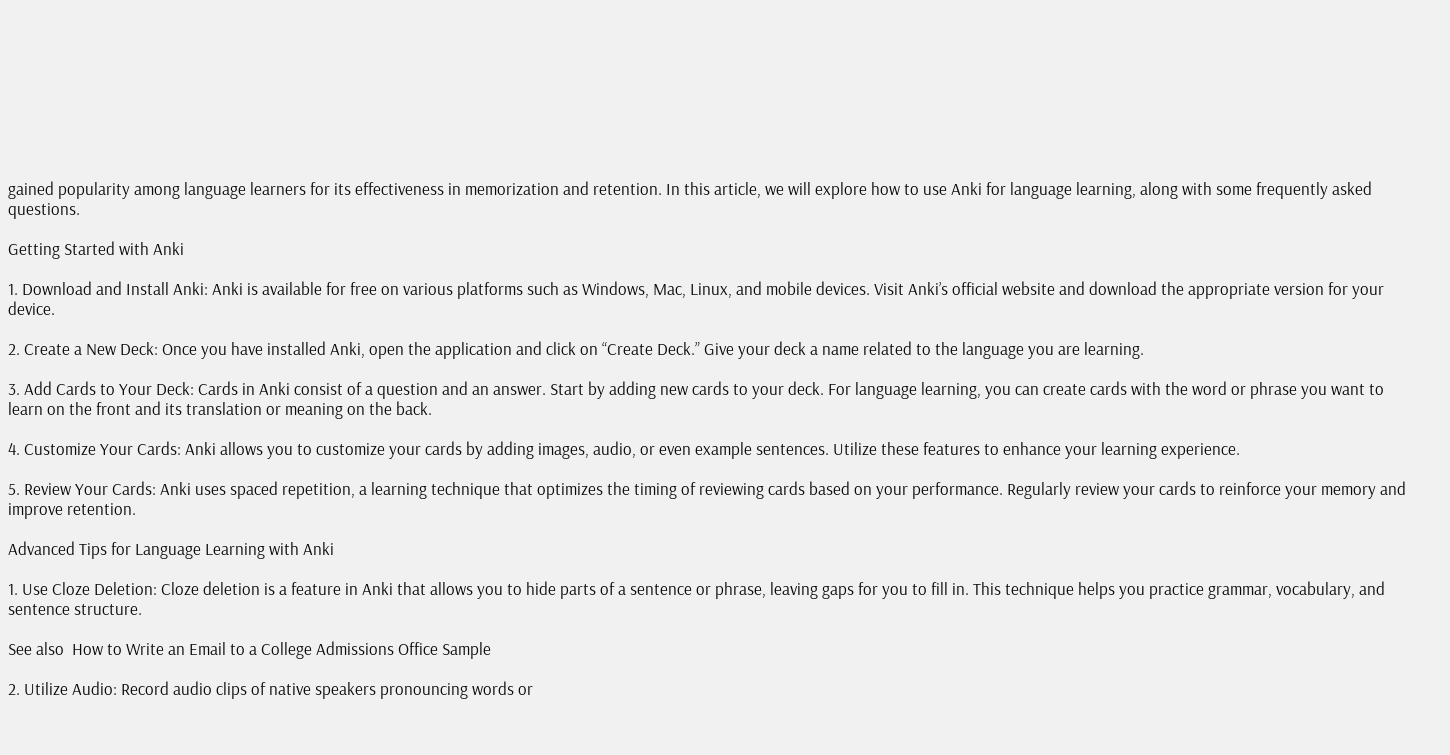gained popularity among language learners for its effectiveness in memorization and retention. In this article, we will explore how to use Anki for language learning, along with some frequently asked questions.

Getting Started with Anki

1. Download and Install Anki: Anki is available for free on various platforms such as Windows, Mac, Linux, and mobile devices. Visit Anki’s official website and download the appropriate version for your device.

2. Create a New Deck: Once you have installed Anki, open the application and click on “Create Deck.” Give your deck a name related to the language you are learning.

3. Add Cards to Your Deck: Cards in Anki consist of a question and an answer. Start by adding new cards to your deck. For language learning, you can create cards with the word or phrase you want to learn on the front and its translation or meaning on the back.

4. Customize Your Cards: Anki allows you to customize your cards by adding images, audio, or even example sentences. Utilize these features to enhance your learning experience.

5. Review Your Cards: Anki uses spaced repetition, a learning technique that optimizes the timing of reviewing cards based on your performance. Regularly review your cards to reinforce your memory and improve retention.

Advanced Tips for Language Learning with Anki

1. Use Cloze Deletion: Cloze deletion is a feature in Anki that allows you to hide parts of a sentence or phrase, leaving gaps for you to fill in. This technique helps you practice grammar, vocabulary, and sentence structure.

See also  How to Write an Email to a College Admissions Office Sample

2. Utilize Audio: Record audio clips of native speakers pronouncing words or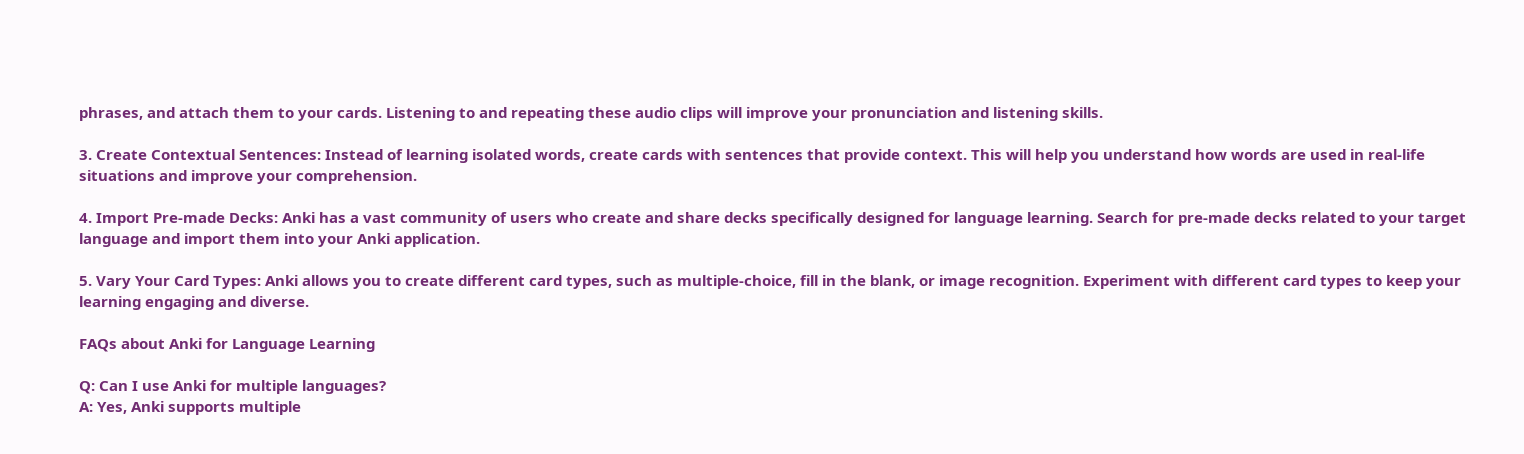phrases, and attach them to your cards. Listening to and repeating these audio clips will improve your pronunciation and listening skills.

3. Create Contextual Sentences: Instead of learning isolated words, create cards with sentences that provide context. This will help you understand how words are used in real-life situations and improve your comprehension.

4. Import Pre-made Decks: Anki has a vast community of users who create and share decks specifically designed for language learning. Search for pre-made decks related to your target language and import them into your Anki application.

5. Vary Your Card Types: Anki allows you to create different card types, such as multiple-choice, fill in the blank, or image recognition. Experiment with different card types to keep your learning engaging and diverse.

FAQs about Anki for Language Learning

Q: Can I use Anki for multiple languages?
A: Yes, Anki supports multiple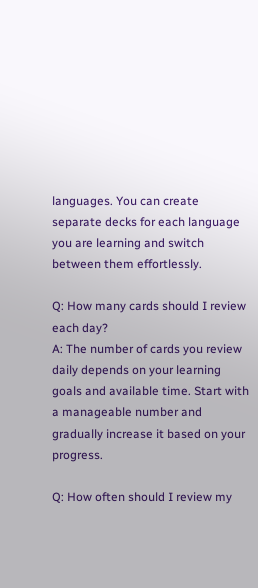languages. You can create separate decks for each language you are learning and switch between them effortlessly.

Q: How many cards should I review each day?
A: The number of cards you review daily depends on your learning goals and available time. Start with a manageable number and gradually increase it based on your progress.

Q: How often should I review my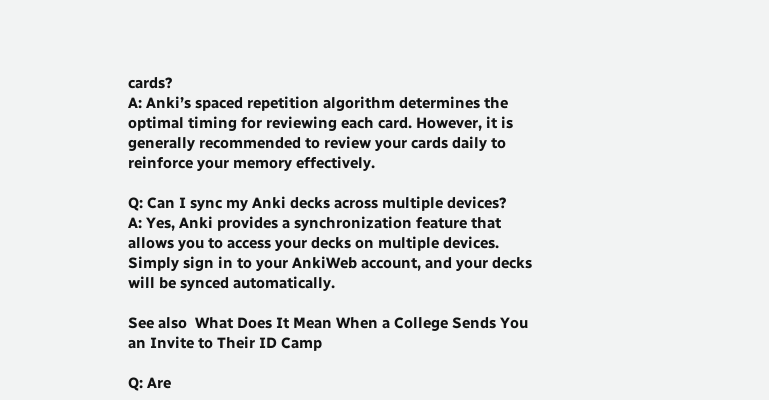cards?
A: Anki’s spaced repetition algorithm determines the optimal timing for reviewing each card. However, it is generally recommended to review your cards daily to reinforce your memory effectively.

Q: Can I sync my Anki decks across multiple devices?
A: Yes, Anki provides a synchronization feature that allows you to access your decks on multiple devices. Simply sign in to your AnkiWeb account, and your decks will be synced automatically.

See also  What Does It Mean When a College Sends You an Invite to Their ID Camp

Q: Are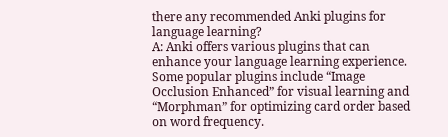there any recommended Anki plugins for language learning?
A: Anki offers various plugins that can enhance your language learning experience. Some popular plugins include “Image Occlusion Enhanced” for visual learning and “Morphman” for optimizing card order based on word frequency.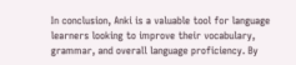In conclusion, Anki is a valuable tool for language learners looking to improve their vocabulary, grammar, and overall language proficiency. By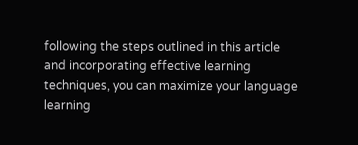following the steps outlined in this article and incorporating effective learning techniques, you can maximize your language learning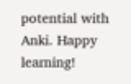potential with Anki. Happy learning!